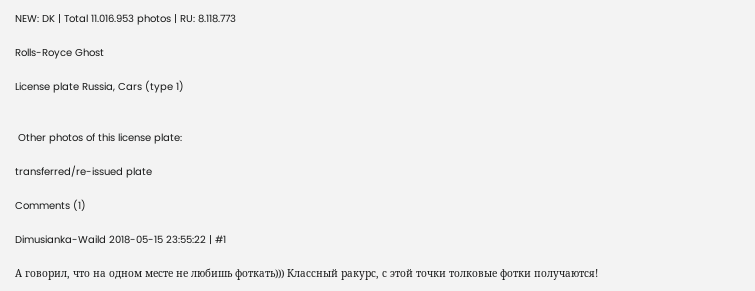NEW: DK | Total 11.016.953 photos | RU: 8.118.773

Rolls-Royce Ghost

License plate Russia, Cars (type 1)


 Other photos of this license plate:

transferred/re-issued plate

Comments (1)

Dimusianka-Waild 2018-05-15 23:55:22 | #1

А говорил, что на одном месте не любишь фоткать))) Классный ракурс, с этой точки толковые фотки получаются!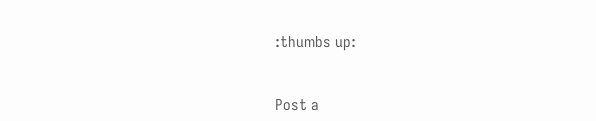:thumbs up:


Post a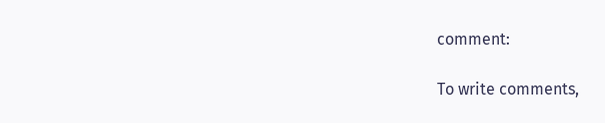comment:

To write comments,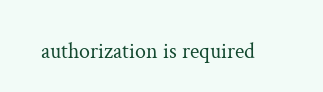authorization is required